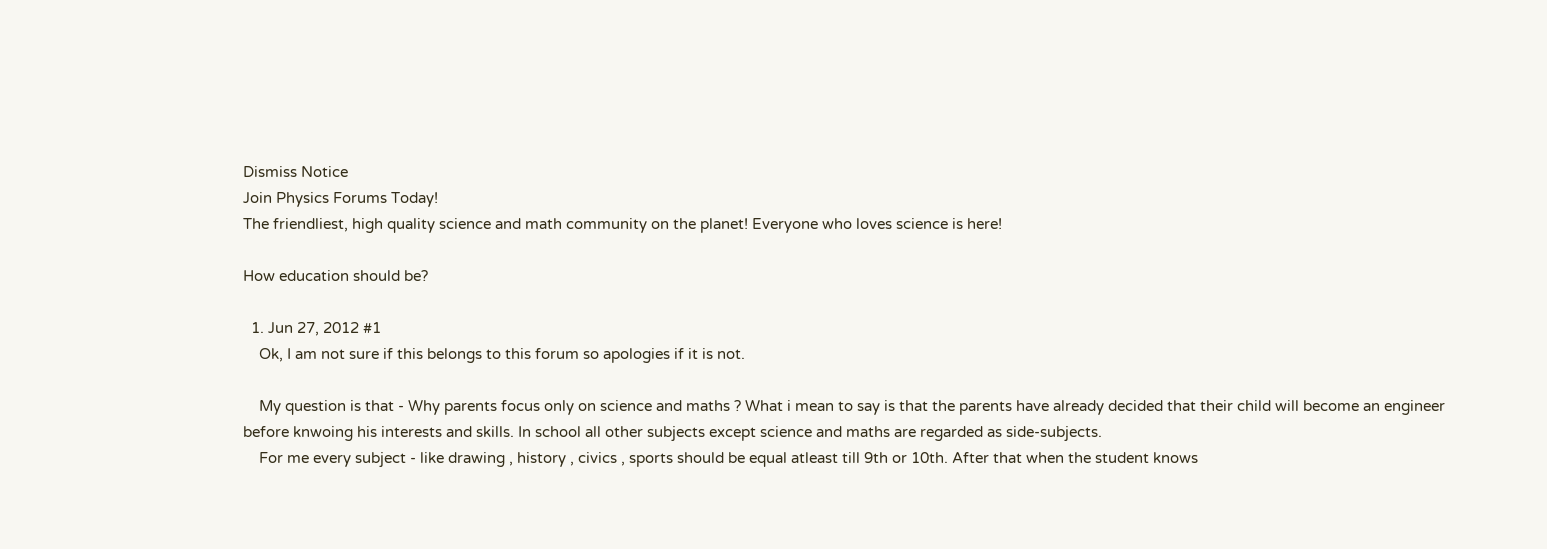Dismiss Notice
Join Physics Forums Today!
The friendliest, high quality science and math community on the planet! Everyone who loves science is here!

How education should be?

  1. Jun 27, 2012 #1
    Ok, I am not sure if this belongs to this forum so apologies if it is not.

    My question is that - Why parents focus only on science and maths ? What i mean to say is that the parents have already decided that their child will become an engineer before knwoing his interests and skills. In school all other subjects except science and maths are regarded as side-subjects.
    For me every subject - like drawing , history , civics , sports should be equal atleast till 9th or 10th. After that when the student knows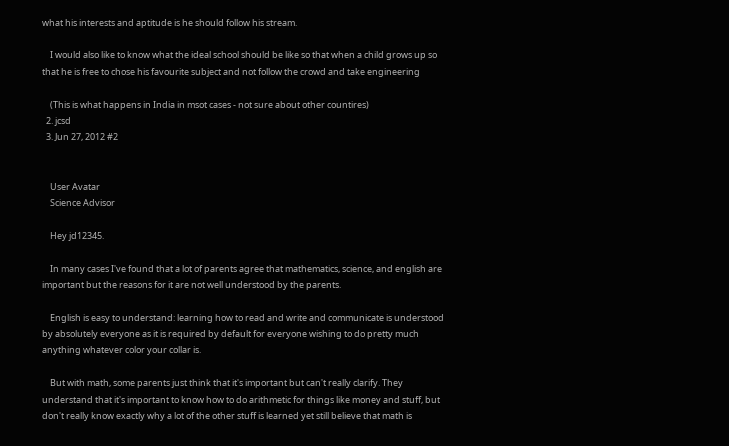what his interests and aptitude is he should follow his stream.

    I would also like to know what the ideal school should be like so that when a child grows up so that he is free to chose his favourite subject and not follow the crowd and take engineering

    (This is what happens in India in msot cases - not sure about other countires)
  2. jcsd
  3. Jun 27, 2012 #2


    User Avatar
    Science Advisor

    Hey jd12345.

    In many cases I've found that a lot of parents agree that mathematics, science, and english are important but the reasons for it are not well understood by the parents.

    English is easy to understand: learning how to read and write and communicate is understood by absolutely everyone as it is required by default for everyone wishing to do pretty much anything whatever color your collar is.

    But with math, some parents just think that it's important but can't really clarify. They understand that it's important to know how to do arithmetic for things like money and stuff, but don't really know exactly why a lot of the other stuff is learned yet still believe that math is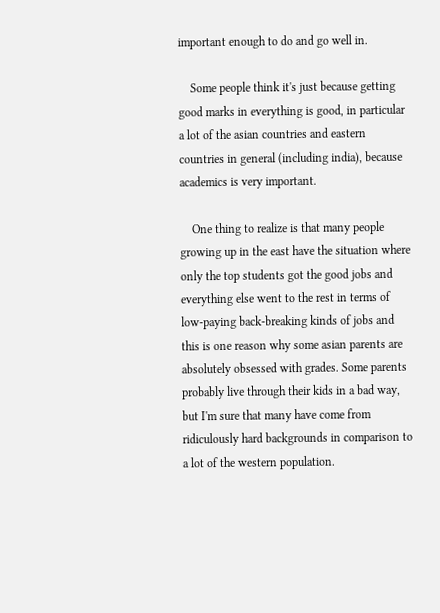important enough to do and go well in.

    Some people think it's just because getting good marks in everything is good, in particular a lot of the asian countries and eastern countries in general (including india), because academics is very important.

    One thing to realize is that many people growing up in the east have the situation where only the top students got the good jobs and everything else went to the rest in terms of low-paying back-breaking kinds of jobs and this is one reason why some asian parents are absolutely obsessed with grades. Some parents probably live through their kids in a bad way, but I'm sure that many have come from ridiculously hard backgrounds in comparison to a lot of the western population.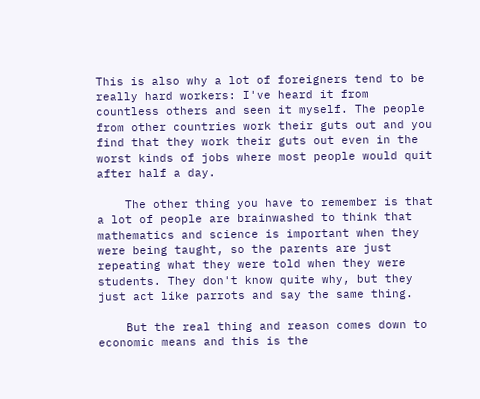This is also why a lot of foreigners tend to be really hard workers: I've heard it from countless others and seen it myself. The people from other countries work their guts out and you find that they work their guts out even in the worst kinds of jobs where most people would quit after half a day.

    The other thing you have to remember is that a lot of people are brainwashed to think that mathematics and science is important when they were being taught, so the parents are just repeating what they were told when they were students. They don't know quite why, but they just act like parrots and say the same thing.

    But the real thing and reason comes down to economic means and this is the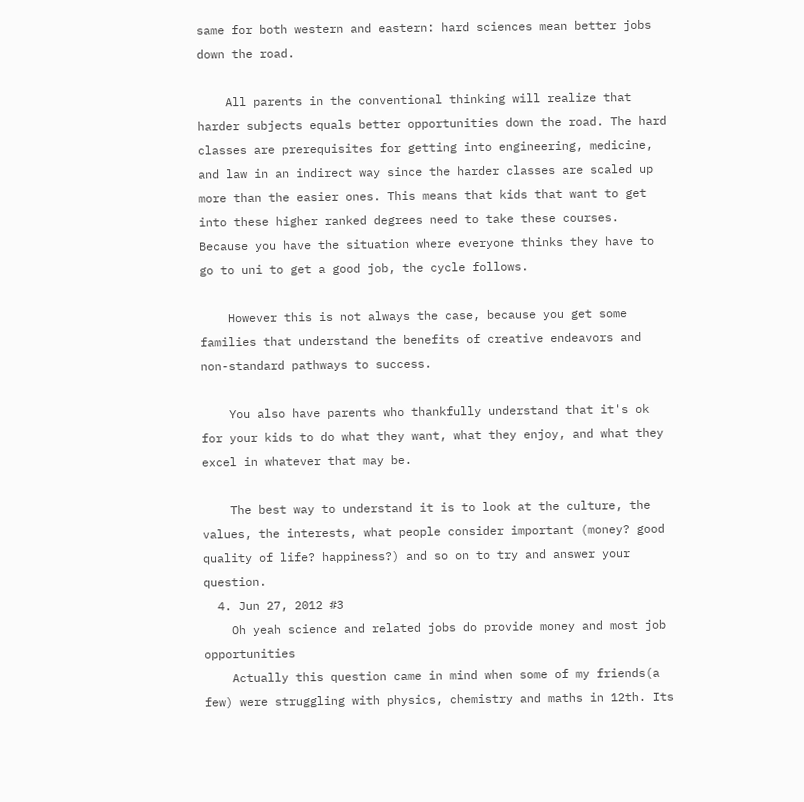same for both western and eastern: hard sciences mean better jobs down the road.

    All parents in the conventional thinking will realize that harder subjects equals better opportunities down the road. The hard classes are prerequisites for getting into engineering, medicine, and law in an indirect way since the harder classes are scaled up more than the easier ones. This means that kids that want to get into these higher ranked degrees need to take these courses. Because you have the situation where everyone thinks they have to go to uni to get a good job, the cycle follows.

    However this is not always the case, because you get some families that understand the benefits of creative endeavors and non-standard pathways to success.

    You also have parents who thankfully understand that it's ok for your kids to do what they want, what they enjoy, and what they excel in whatever that may be.

    The best way to understand it is to look at the culture, the values, the interests, what people consider important (money? good quality of life? happiness?) and so on to try and answer your question.
  4. Jun 27, 2012 #3
    Oh yeah science and related jobs do provide money and most job opportunities
    Actually this question came in mind when some of my friends(a few) were struggling with physics, chemistry and maths in 12th. Its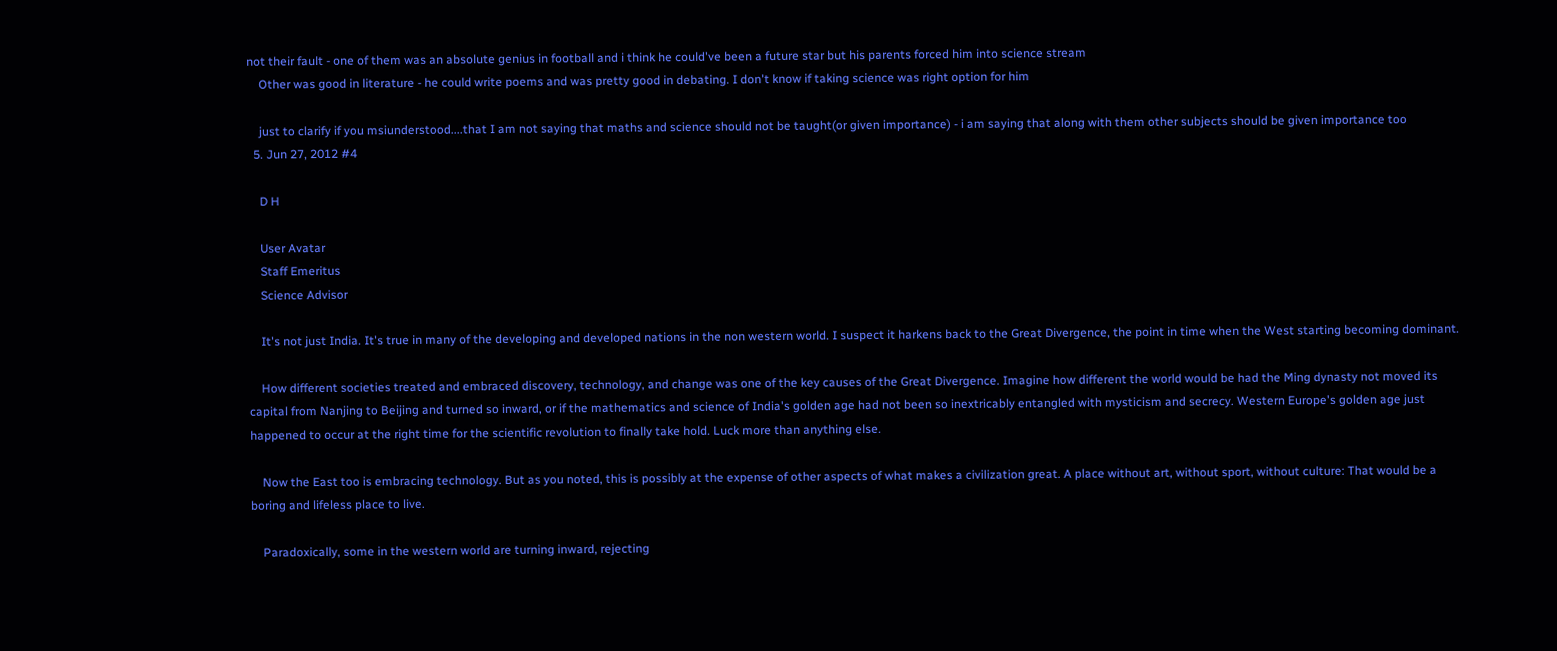not their fault - one of them was an absolute genius in football and i think he could've been a future star but his parents forced him into science stream
    Other was good in literature - he could write poems and was pretty good in debating. I don't know if taking science was right option for him

    just to clarify if you msiunderstood....that I am not saying that maths and science should not be taught(or given importance) - i am saying that along with them other subjects should be given importance too
  5. Jun 27, 2012 #4

    D H

    User Avatar
    Staff Emeritus
    Science Advisor

    It's not just India. It's true in many of the developing and developed nations in the non western world. I suspect it harkens back to the Great Divergence, the point in time when the West starting becoming dominant.

    How different societies treated and embraced discovery, technology, and change was one of the key causes of the Great Divergence. Imagine how different the world would be had the Ming dynasty not moved its capital from Nanjing to Beijing and turned so inward, or if the mathematics and science of India's golden age had not been so inextricably entangled with mysticism and secrecy. Western Europe's golden age just happened to occur at the right time for the scientific revolution to finally take hold. Luck more than anything else.

    Now the East too is embracing technology. But as you noted, this is possibly at the expense of other aspects of what makes a civilization great. A place without art, without sport, without culture: That would be a boring and lifeless place to live.

    Paradoxically, some in the western world are turning inward, rejecting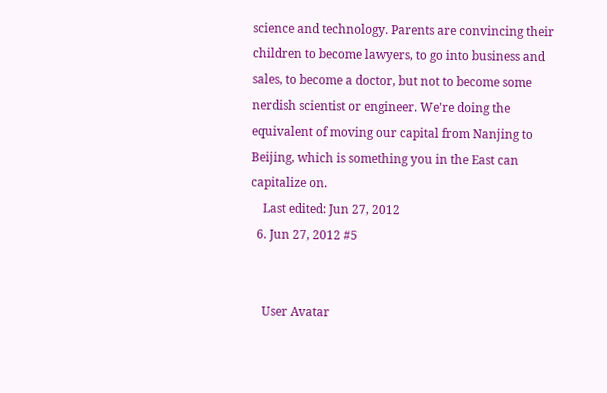science and technology. Parents are convincing their children to become lawyers, to go into business and sales, to become a doctor, but not to become some nerdish scientist or engineer. We're doing the equivalent of moving our capital from Nanjing to Beijing, which is something you in the East can capitalize on.
    Last edited: Jun 27, 2012
  6. Jun 27, 2012 #5


    User Avatar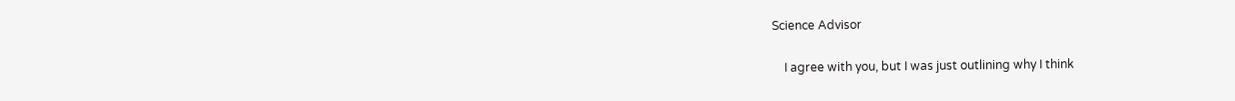Science Advisor

    I agree with you, but I was just outlining why I think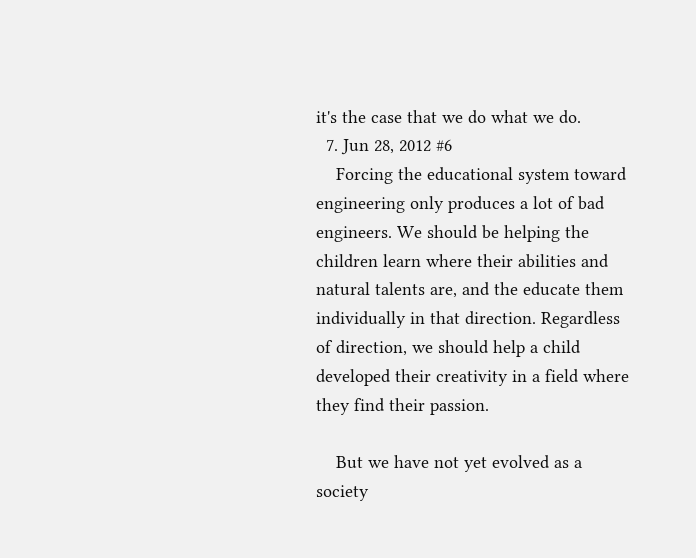it's the case that we do what we do.
  7. Jun 28, 2012 #6
    Forcing the educational system toward engineering only produces a lot of bad engineers. We should be helping the children learn where their abilities and natural talents are, and the educate them individually in that direction. Regardless of direction, we should help a child developed their creativity in a field where they find their passion.

    But we have not yet evolved as a society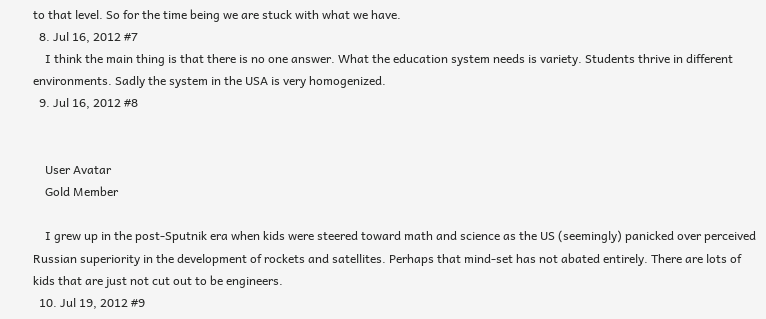to that level. So for the time being we are stuck with what we have.
  8. Jul 16, 2012 #7
    I think the main thing is that there is no one answer. What the education system needs is variety. Students thrive in different environments. Sadly the system in the USA is very homogenized.
  9. Jul 16, 2012 #8


    User Avatar
    Gold Member

    I grew up in the post-Sputnik era when kids were steered toward math and science as the US (seemingly) panicked over perceived Russian superiority in the development of rockets and satellites. Perhaps that mind-set has not abated entirely. There are lots of kids that are just not cut out to be engineers.
  10. Jul 19, 2012 #9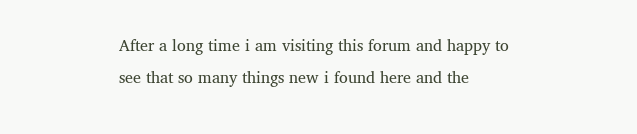After a long time i am visiting this forum and happy to see that so many things new i found here and the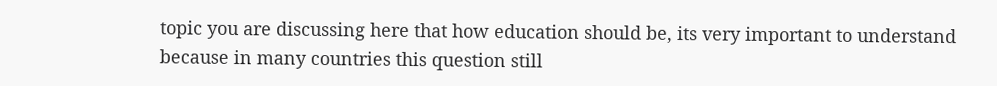topic you are discussing here that how education should be, its very important to understand because in many countries this question still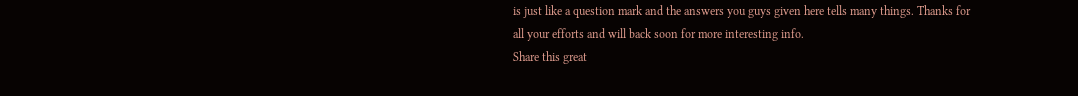is just like a question mark and the answers you guys given here tells many things. Thanks for all your efforts and will back soon for more interesting info.
Share this great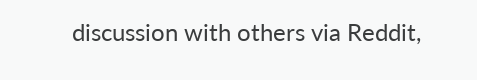discussion with others via Reddit,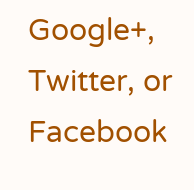Google+, Twitter, or Facebook